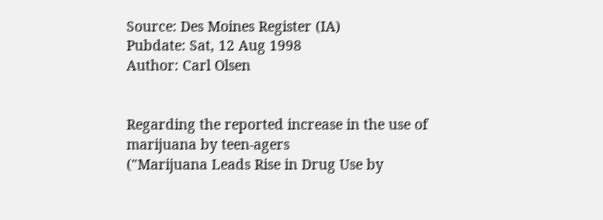Source: Des Moines Register (IA)
Pubdate: Sat, 12 Aug 1998
Author: Carl Olsen


Regarding the reported increase in the use of marijuana by teen-agers
("Marijuana Leads Rise in Drug Use by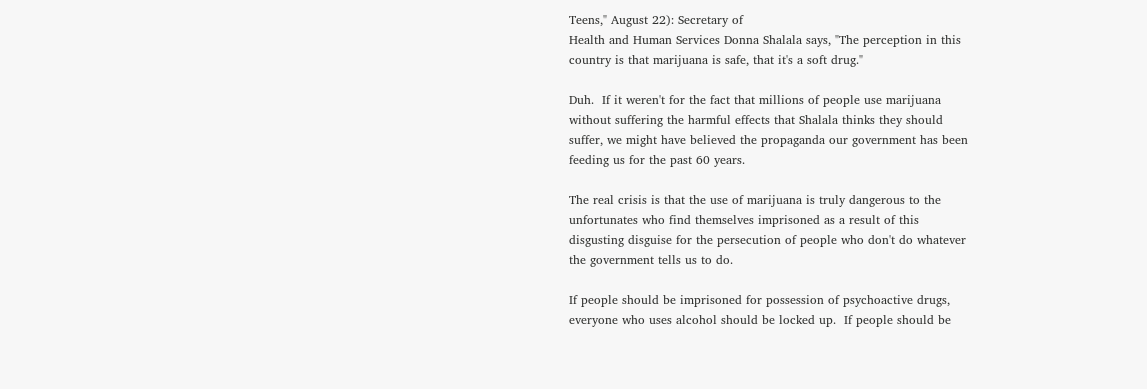Teens," August 22): Secretary of
Health and Human Services Donna Shalala says, "The perception in this
country is that marijuana is safe, that it's a soft drug."

Duh.  If it weren't for the fact that millions of people use marijuana
without suffering the harmful effects that Shalala thinks they should
suffer, we might have believed the propaganda our government has been
feeding us for the past 60 years.

The real crisis is that the use of marijuana is truly dangerous to the
unfortunates who find themselves imprisoned as a result of this
disgusting disguise for the persecution of people who don't do whatever
the government tells us to do.

If people should be imprisoned for possession of psychoactive drugs,
everyone who uses alcohol should be locked up.  If people should be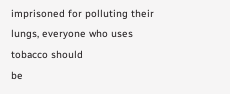imprisoned for polluting their lungs, everyone who uses tobacco should
be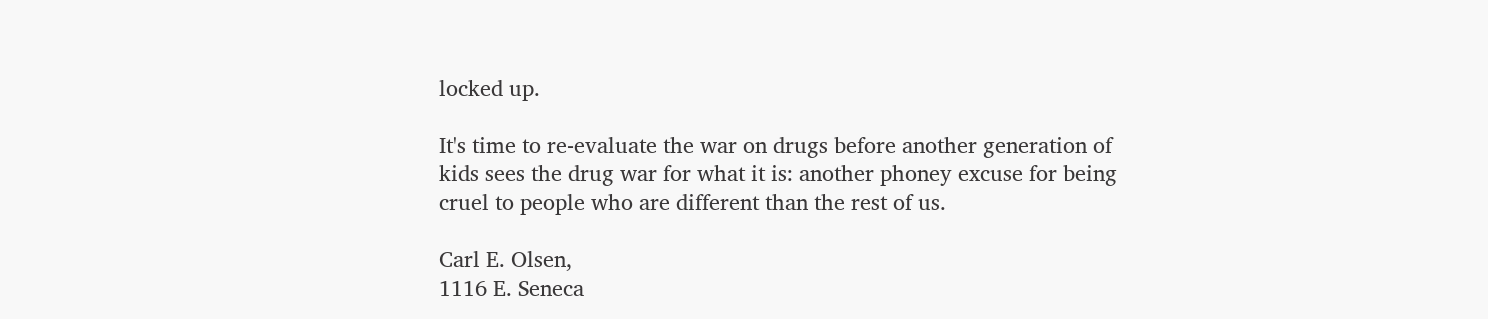locked up.

It's time to re-evaluate the war on drugs before another generation of
kids sees the drug war for what it is: another phoney excuse for being
cruel to people who are different than the rest of us.

Carl E. Olsen,
1116 E. Seneca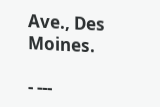Ave., Des Moines.

- ---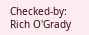Checked-by: Rich O'Grady